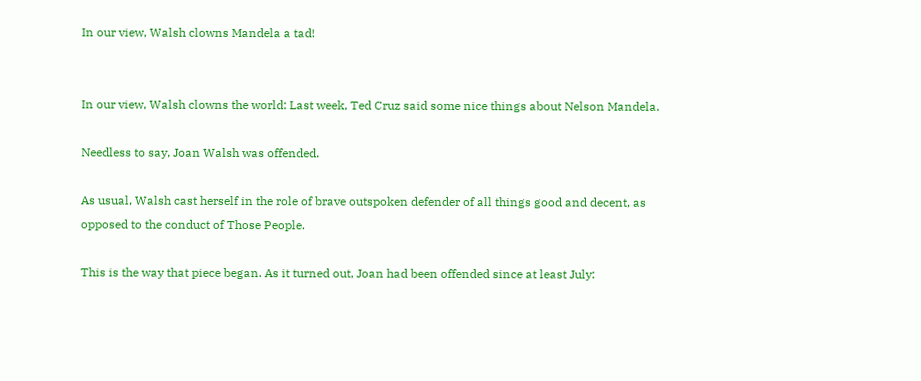In our view, Walsh clowns Mandela a tad!


In our view, Walsh clowns the world: Last week, Ted Cruz said some nice things about Nelson Mandela.

Needless to say, Joan Walsh was offended.

As usual, Walsh cast herself in the role of brave outspoken defender of all things good and decent, as opposed to the conduct of Those People.

This is the way that piece began. As it turned out, Joan had been offended since at least July: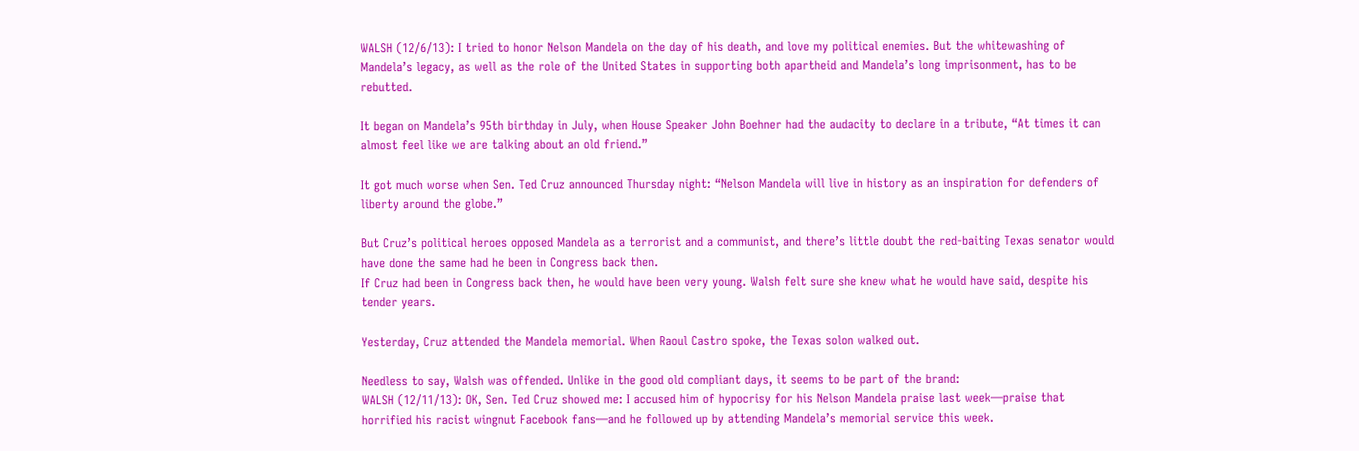WALSH (12/6/13): I tried to honor Nelson Mandela on the day of his death, and love my political enemies. But the whitewashing of Mandela’s legacy, as well as the role of the United States in supporting both apartheid and Mandela’s long imprisonment, has to be rebutted.

It began on Mandela’s 95th birthday in July, when House Speaker John Boehner had the audacity to declare in a tribute, “At times it can almost feel like we are talking about an old friend.”

It got much worse when Sen. Ted Cruz announced Thursday night: “Nelson Mandela will live in history as an inspiration for defenders of liberty around the globe.”

But Cruz’s political heroes opposed Mandela as a terrorist and a communist, and there’s little doubt the red-baiting Texas senator would have done the same had he been in Congress back then.
If Cruz had been in Congress back then, he would have been very young. Walsh felt sure she knew what he would have said, despite his tender years.

Yesterday, Cruz attended the Mandela memorial. When Raoul Castro spoke, the Texas solon walked out.

Needless to say, Walsh was offended. Unlike in the good old compliant days, it seems to be part of the brand:
WALSH (12/11/13): OK, Sen. Ted Cruz showed me: I accused him of hypocrisy for his Nelson Mandela praise last week—praise that horrified his racist wingnut Facebook fans—and he followed up by attending Mandela’s memorial service this week.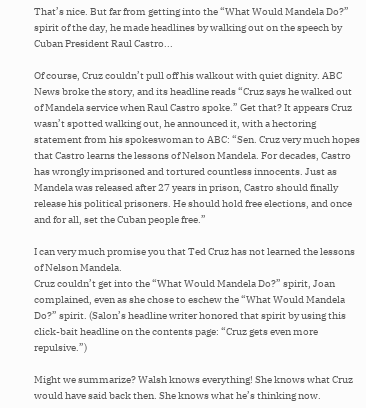That’s nice. But far from getting into the “What Would Mandela Do?” spirit of the day, he made headlines by walking out on the speech by Cuban President Raul Castro...

Of course, Cruz couldn’t pull off his walkout with quiet dignity. ABC News broke the story, and its headline reads “Cruz says he walked out of Mandela service when Raul Castro spoke.” Get that? It appears Cruz wasn’t spotted walking out, he announced it, with a hectoring statement from his spokeswoman to ABC: “Sen. Cruz very much hopes that Castro learns the lessons of Nelson Mandela. For decades, Castro has wrongly imprisoned and tortured countless innocents. Just as Mandela was released after 27 years in prison, Castro should finally release his political prisoners. He should hold free elections, and once and for all, set the Cuban people free.”

I can very much promise you that Ted Cruz has not learned the lessons of Nelson Mandela.
Cruz couldn’t get into the “What Would Mandela Do?” spirit, Joan complained, even as she chose to eschew the “What Would Mandela Do?” spirit. (Salon’s headline writer honored that spirit by using this click-bait headline on the contents page: “Cruz gets even more repulsive.”)

Might we summarize? Walsh knows everything! She knows what Cruz would have said back then. She knows what he’s thinking now.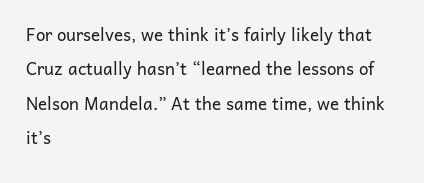For ourselves, we think it’s fairly likely that Cruz actually hasn’t “learned the lessons of Nelson Mandela.” At the same time, we think it’s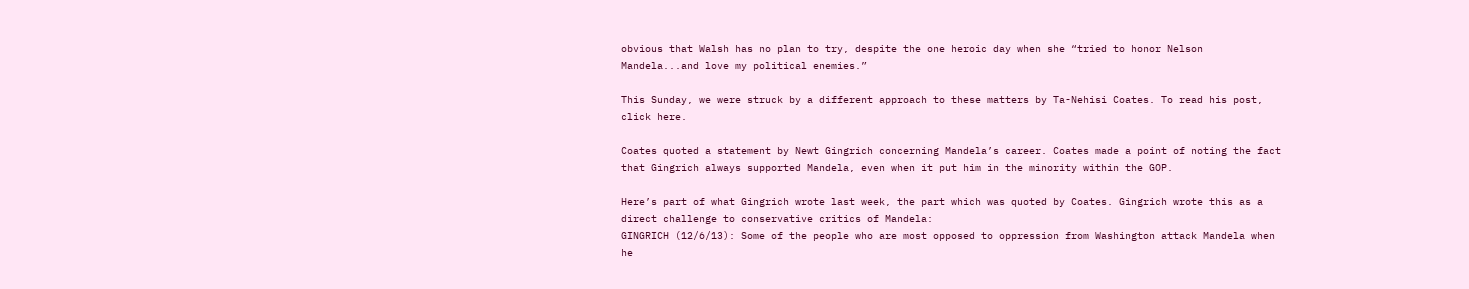obvious that Walsh has no plan to try, despite the one heroic day when she “tried to honor Nelson Mandela...and love my political enemies.”

This Sunday, we were struck by a different approach to these matters by Ta-Nehisi Coates. To read his post, click here.

Coates quoted a statement by Newt Gingrich concerning Mandela’s career. Coates made a point of noting the fact that Gingrich always supported Mandela, even when it put him in the minority within the GOP.

Here’s part of what Gingrich wrote last week, the part which was quoted by Coates. Gingrich wrote this as a direct challenge to conservative critics of Mandela:
GINGRICH (12/6/13): Some of the people who are most opposed to oppression from Washington attack Mandela when he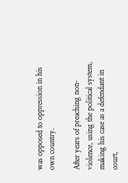was opposed to oppression in his own country.

After years of preaching non-violence, using the political system, making his case as a defendant in court,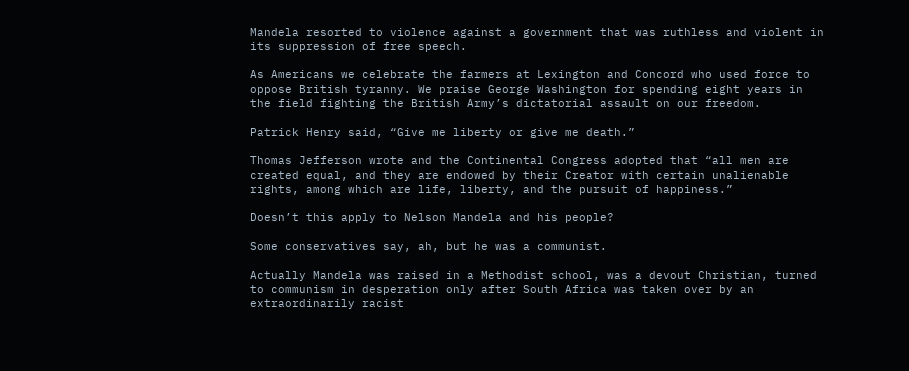Mandela resorted to violence against a government that was ruthless and violent in its suppression of free speech.

As Americans we celebrate the farmers at Lexington and Concord who used force to oppose British tyranny. We praise George Washington for spending eight years in the field fighting the British Army’s dictatorial assault on our freedom.

Patrick Henry said, “Give me liberty or give me death.”

Thomas Jefferson wrote and the Continental Congress adopted that “all men are created equal, and they are endowed by their Creator with certain unalienable rights, among which are life, liberty, and the pursuit of happiness.”

Doesn’t this apply to Nelson Mandela and his people?

Some conservatives say, ah, but he was a communist.

Actually Mandela was raised in a Methodist school, was a devout Christian, turned to communism in desperation only after South Africa was taken over by an extraordinarily racist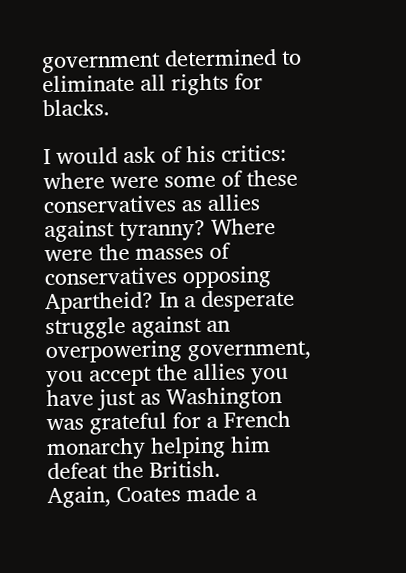government determined to eliminate all rights for blacks.

I would ask of his critics: where were some of these conservatives as allies against tyranny? Where were the masses of conservatives opposing Apartheid? In a desperate struggle against an overpowering government, you accept the allies you have just as Washington was grateful for a French monarchy helping him defeat the British.
Again, Coates made a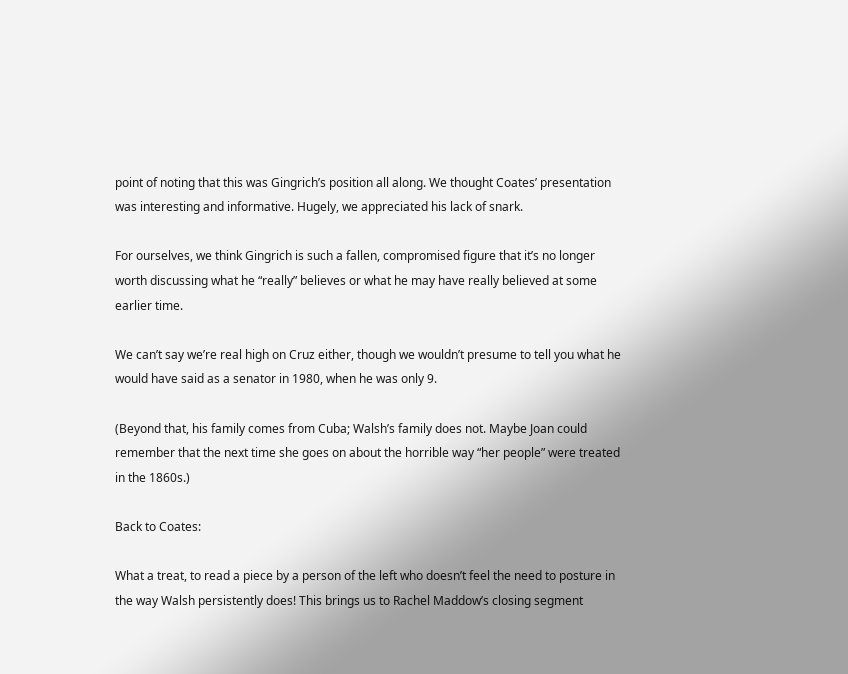point of noting that this was Gingrich’s position all along. We thought Coates’ presentation was interesting and informative. Hugely, we appreciated his lack of snark.

For ourselves, we think Gingrich is such a fallen, compromised figure that it’s no longer worth discussing what he “really” believes or what he may have really believed at some earlier time.

We can’t say we’re real high on Cruz either, though we wouldn’t presume to tell you what he would have said as a senator in 1980, when he was only 9.

(Beyond that, his family comes from Cuba; Walsh’s family does not. Maybe Joan could remember that the next time she goes on about the horrible way “her people” were treated in the 1860s.)

Back to Coates:

What a treat, to read a piece by a person of the left who doesn’t feel the need to posture in the way Walsh persistently does! This brings us to Rachel Maddow’s closing segment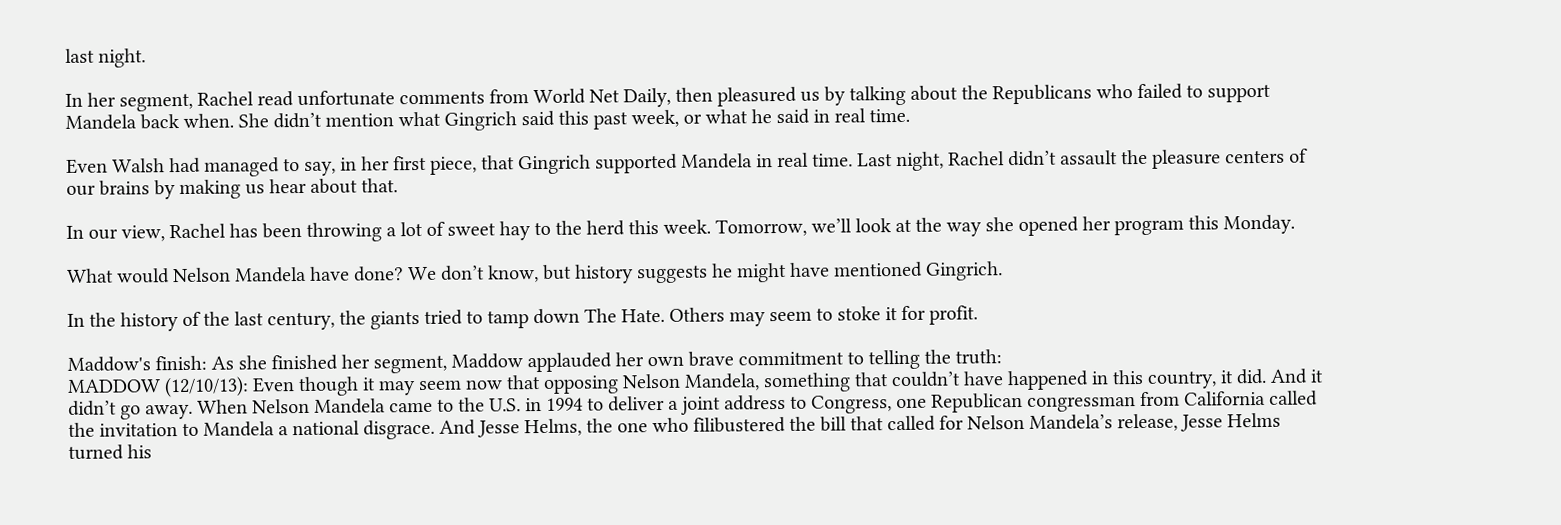last night.

In her segment, Rachel read unfortunate comments from World Net Daily, then pleasured us by talking about the Republicans who failed to support Mandela back when. She didn’t mention what Gingrich said this past week, or what he said in real time.

Even Walsh had managed to say, in her first piece, that Gingrich supported Mandela in real time. Last night, Rachel didn’t assault the pleasure centers of our brains by making us hear about that.

In our view, Rachel has been throwing a lot of sweet hay to the herd this week. Tomorrow, we’ll look at the way she opened her program this Monday.

What would Nelson Mandela have done? We don’t know, but history suggests he might have mentioned Gingrich.

In the history of the last century, the giants tried to tamp down The Hate. Others may seem to stoke it for profit.

Maddow's finish: As she finished her segment, Maddow applauded her own brave commitment to telling the truth:
MADDOW (12/10/13): Even though it may seem now that opposing Nelson Mandela, something that couldn’t have happened in this country, it did. And it didn’t go away. When Nelson Mandela came to the U.S. in 1994 to deliver a joint address to Congress, one Republican congressman from California called the invitation to Mandela a national disgrace. And Jesse Helms, the one who filibustered the bill that called for Nelson Mandela’s release, Jesse Helms turned his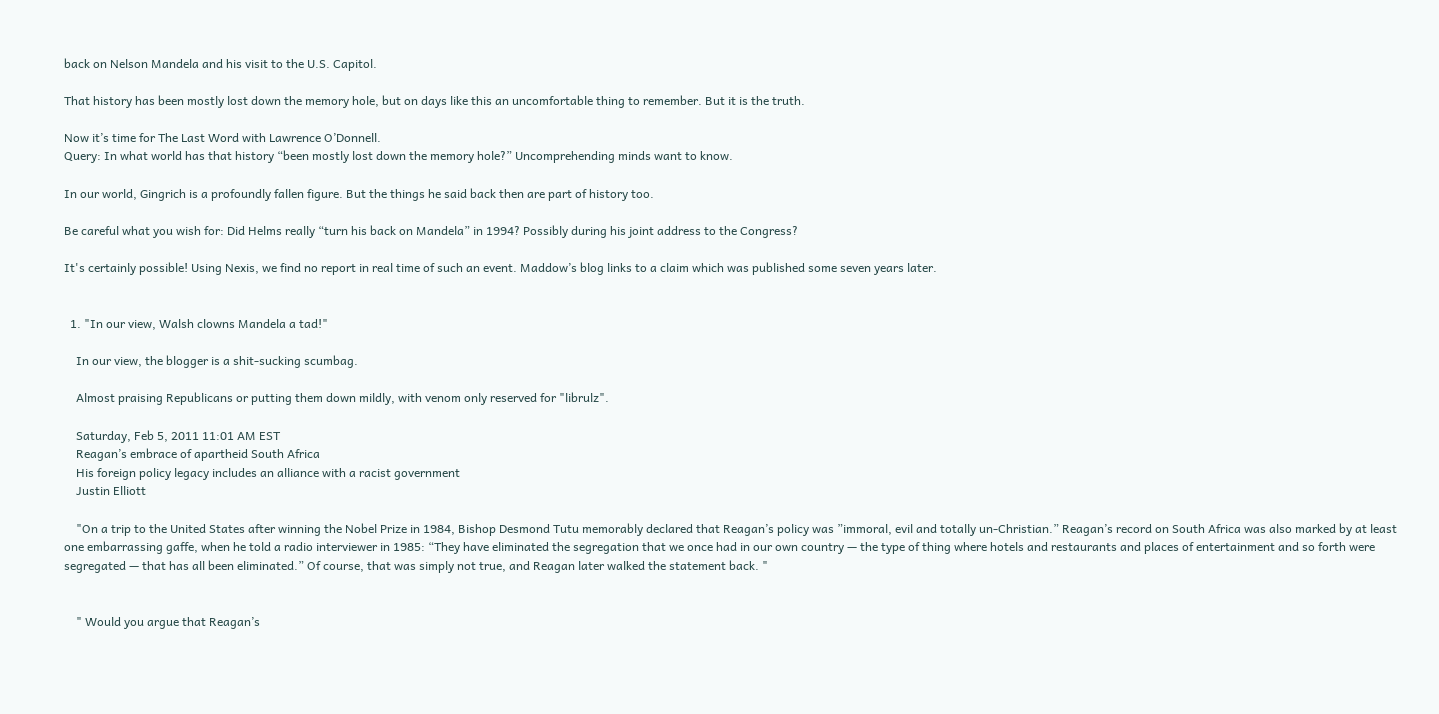back on Nelson Mandela and his visit to the U.S. Capitol.

That history has been mostly lost down the memory hole, but on days like this an uncomfortable thing to remember. But it is the truth.

Now it’s time for The Last Word with Lawrence O’Donnell.
Query: In what world has that history “been mostly lost down the memory hole?” Uncomprehending minds want to know.

In our world, Gingrich is a profoundly fallen figure. But the things he said back then are part of history too.

Be careful what you wish for: Did Helms really “turn his back on Mandela” in 1994? Possibly during his joint address to the Congress?

It's certainly possible! Using Nexis, we find no report in real time of such an event. Maddow’s blog links to a claim which was published some seven years later.


  1. "In our view, Walsh clowns Mandela a tad!"

    In our view, the blogger is a shit-sucking scumbag.

    Almost praising Republicans or putting them down mildly, with venom only reserved for "librulz".

    Saturday, Feb 5, 2011 11:01 AM EST
    Reagan’s embrace of apartheid South Africa
    His foreign policy legacy includes an alliance with a racist government
    Justin Elliott

    "On a trip to the United States after winning the Nobel Prize in 1984, Bishop Desmond Tutu memorably declared that Reagan’s policy was ”immoral, evil and totally un-Christian.” Reagan’s record on South Africa was also marked by at least one embarrassing gaffe, when he told a radio interviewer in 1985: “They have eliminated the segregation that we once had in our own country — the type of thing where hotels and restaurants and places of entertainment and so forth were segregated — that has all been eliminated.” Of course, that was simply not true, and Reagan later walked the statement back. "


    " Would you argue that Reagan’s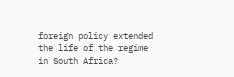foreign policy extended the life of the regime in South Africa?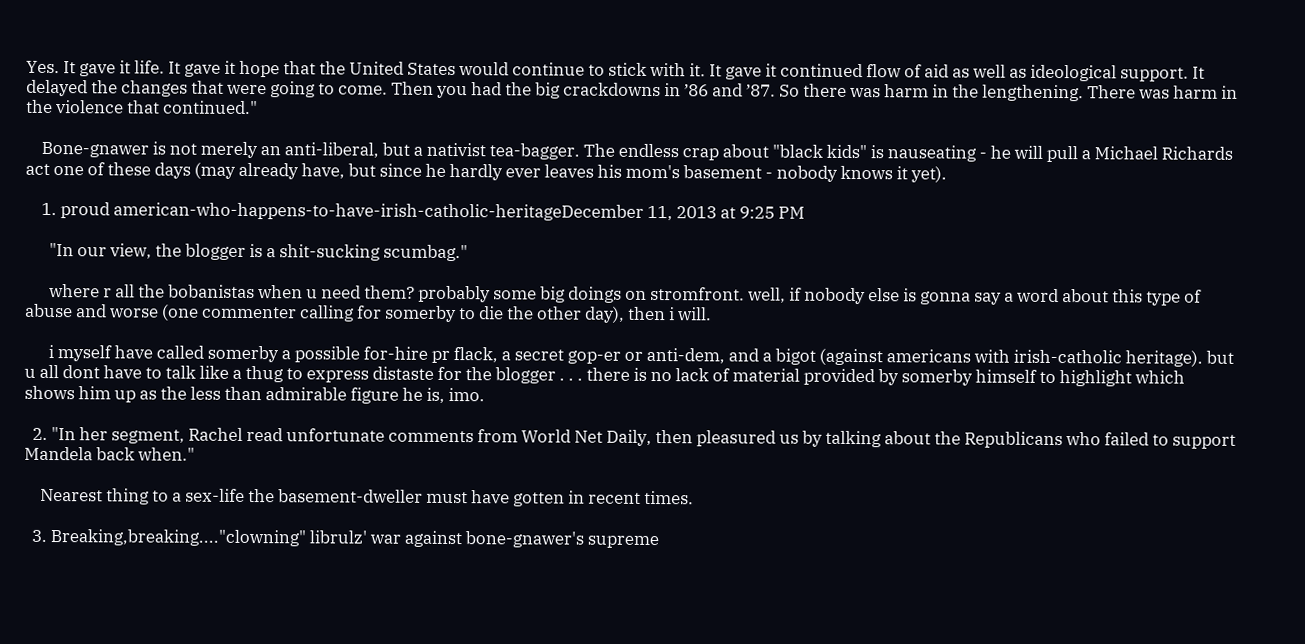Yes. It gave it life. It gave it hope that the United States would continue to stick with it. It gave it continued flow of aid as well as ideological support. It delayed the changes that were going to come. Then you had the big crackdowns in ’86 and ’87. So there was harm in the lengthening. There was harm in the violence that continued."

    Bone-gnawer is not merely an anti-liberal, but a nativist tea-bagger. The endless crap about "black kids" is nauseating - he will pull a Michael Richards act one of these days (may already have, but since he hardly ever leaves his mom's basement - nobody knows it yet).

    1. proud american-who-happens-to-have-irish-catholic-heritageDecember 11, 2013 at 9:25 PM

      "In our view, the blogger is a shit-sucking scumbag."

      where r all the bobanistas when u need them? probably some big doings on stromfront. well, if nobody else is gonna say a word about this type of abuse and worse (one commenter calling for somerby to die the other day), then i will.

      i myself have called somerby a possible for-hire pr flack, a secret gop-er or anti-dem, and a bigot (against americans with irish-catholic heritage). but u all dont have to talk like a thug to express distaste for the blogger . . . there is no lack of material provided by somerby himself to highlight which shows him up as the less than admirable figure he is, imo.

  2. "In her segment, Rachel read unfortunate comments from World Net Daily, then pleasured us by talking about the Republicans who failed to support Mandela back when."

    Nearest thing to a sex-life the basement-dweller must have gotten in recent times.

  3. Breaking,breaking...."clowning" librulz' war against bone-gnawer's supreme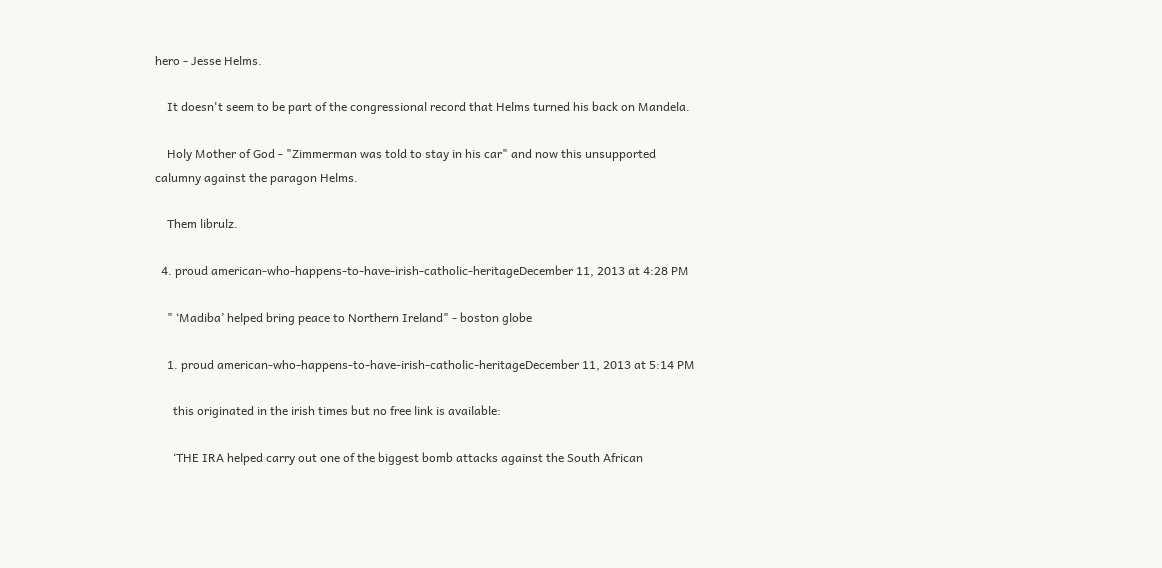hero - Jesse Helms.

    It doesn't seem to be part of the congressional record that Helms turned his back on Mandela.

    Holy Mother of God - "Zimmerman was told to stay in his car" and now this unsupported calumny against the paragon Helms.

    Them librulz.

  4. proud american-who-happens-to-have-irish-catholic-heritageDecember 11, 2013 at 4:28 PM

    " ‘Madiba’ helped bring peace to Northern Ireland" - boston globe

    1. proud american-who-happens-to-have-irish-catholic-heritageDecember 11, 2013 at 5:14 PM

      this originated in the irish times but no free link is available:

      ‘THE IRA helped carry out one of the biggest bomb attacks against the South African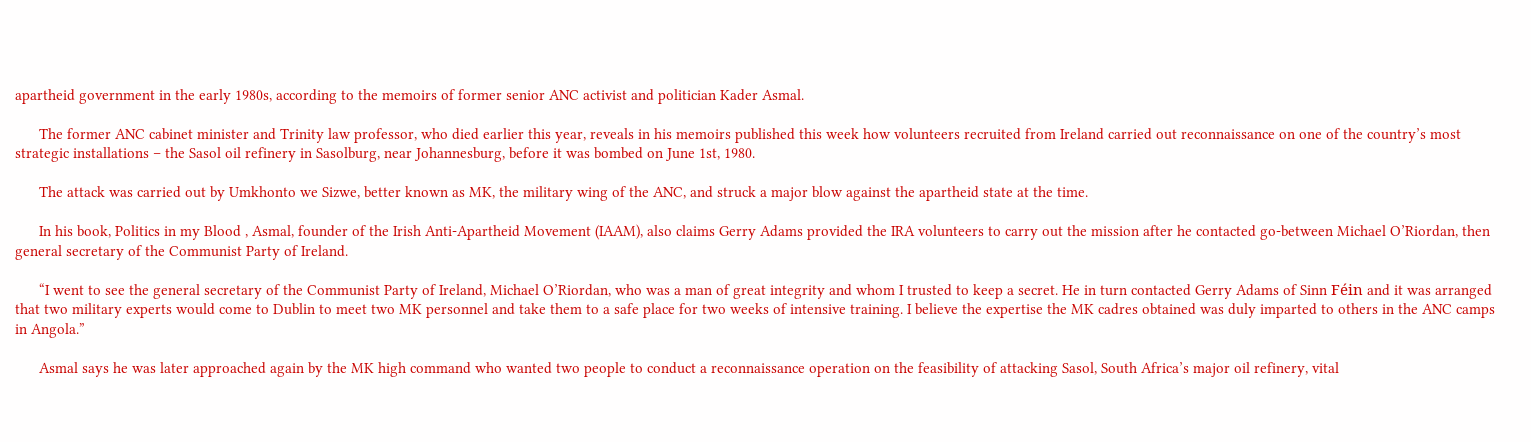apartheid government in the early 1980s, according to the memoirs of former senior ANC activist and politician Kader Asmal.

      The former ANC cabinet minister and Trinity law professor, who died earlier this year, reveals in his memoirs published this week how volunteers recruited from Ireland carried out reconnaissance on one of the country’s most strategic installations – the Sasol oil refinery in Sasolburg, near Johannesburg, before it was bombed on June 1st, 1980.

      The attack was carried out by Umkhonto we Sizwe, better known as MK, the military wing of the ANC, and struck a major blow against the apartheid state at the time.

      In his book, Politics in my Blood , Asmal, founder of the Irish Anti-Apartheid Movement (IAAM), also claims Gerry Adams provided the IRA volunteers to carry out the mission after he contacted go-between Michael O’Riordan, then general secretary of the Communist Party of Ireland.

      “I went to see the general secretary of the Communist Party of Ireland, Michael O’Riordan, who was a man of great integrity and whom I trusted to keep a secret. He in turn contacted Gerry Adams of Sinn Féin and it was arranged that two military experts would come to Dublin to meet two MK personnel and take them to a safe place for two weeks of intensive training. I believe the expertise the MK cadres obtained was duly imparted to others in the ANC camps in Angola.”

      Asmal says he was later approached again by the MK high command who wanted two people to conduct a reconnaissance operation on the feasibility of attacking Sasol, South Africa’s major oil refinery, vital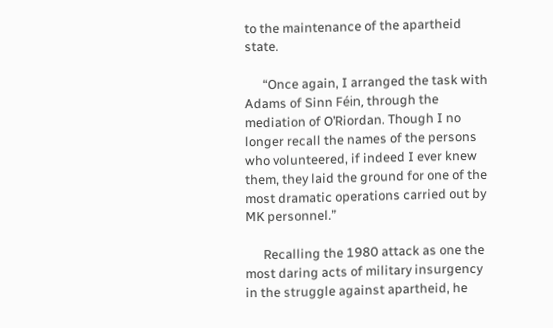to the maintenance of the apartheid state.

      “Once again, I arranged the task with Adams of Sinn Féin, through the mediation of O’Riordan. Though I no longer recall the names of the persons who volunteered, if indeed I ever knew them, they laid the ground for one of the most dramatic operations carried out by MK personnel.”

      Recalling the 1980 attack as one the most daring acts of military insurgency in the struggle against apartheid, he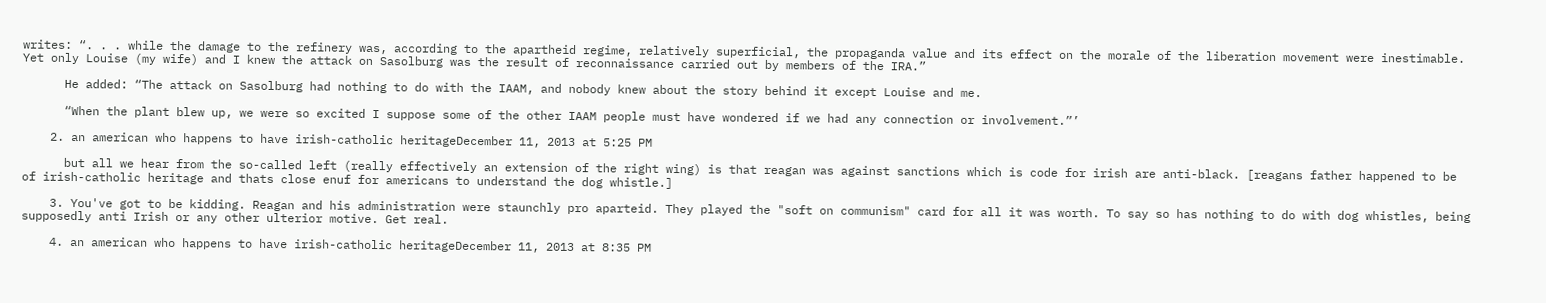writes: “. . . while the damage to the refinery was, according to the apartheid regime, relatively superficial, the propaganda value and its effect on the morale of the liberation movement were inestimable. Yet only Louise (my wife) and I knew the attack on Sasolburg was the result of reconnaissance carried out by members of the IRA.”

      He added: “The attack on Sasolburg had nothing to do with the IAAM, and nobody knew about the story behind it except Louise and me.

      “When the plant blew up, we were so excited I suppose some of the other IAAM people must have wondered if we had any connection or involvement.”’

    2. an american who happens to have irish-catholic heritageDecember 11, 2013 at 5:25 PM

      but all we hear from the so-called left (really effectively an extension of the right wing) is that reagan was against sanctions which is code for irish are anti-black. [reagans father happened to be of irish-catholic heritage and thats close enuf for americans to understand the dog whistle.]

    3. You've got to be kidding. Reagan and his administration were staunchly pro aparteid. They played the "soft on communism" card for all it was worth. To say so has nothing to do with dog whistles, being supposedly anti Irish or any other ulterior motive. Get real.

    4. an american who happens to have irish-catholic heritageDecember 11, 2013 at 8:35 PM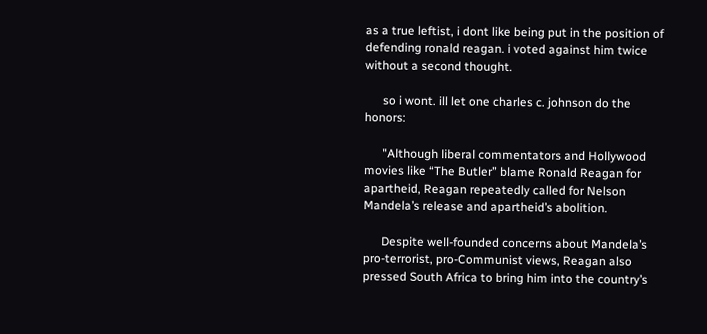as a true leftist, i dont like being put in the position of defending ronald reagan. i voted against him twice without a second thought.

      so i wont. ill let one charles c. johnson do the honors:

      "Although liberal commentators and Hollywood movies like “The Butler” blame Ronald Reagan for apartheid, Reagan repeatedly called for Nelson Mandela’s release and apartheid’s abolition.

      Despite well-founded concerns about Mandela’s pro-terrorist, pro-Communist views, Reagan also pressed South Africa to bring him into the country’s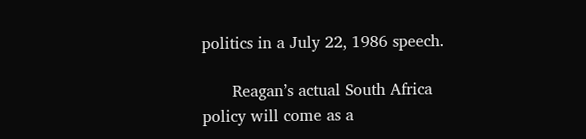politics in a July 22, 1986 speech.

      Reagan’s actual South Africa policy will come as a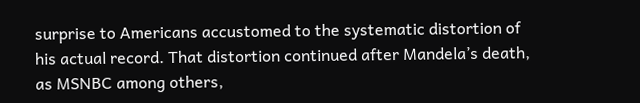surprise to Americans accustomed to the systematic distortion of his actual record. That distortion continued after Mandela’s death, as MSNBC among others,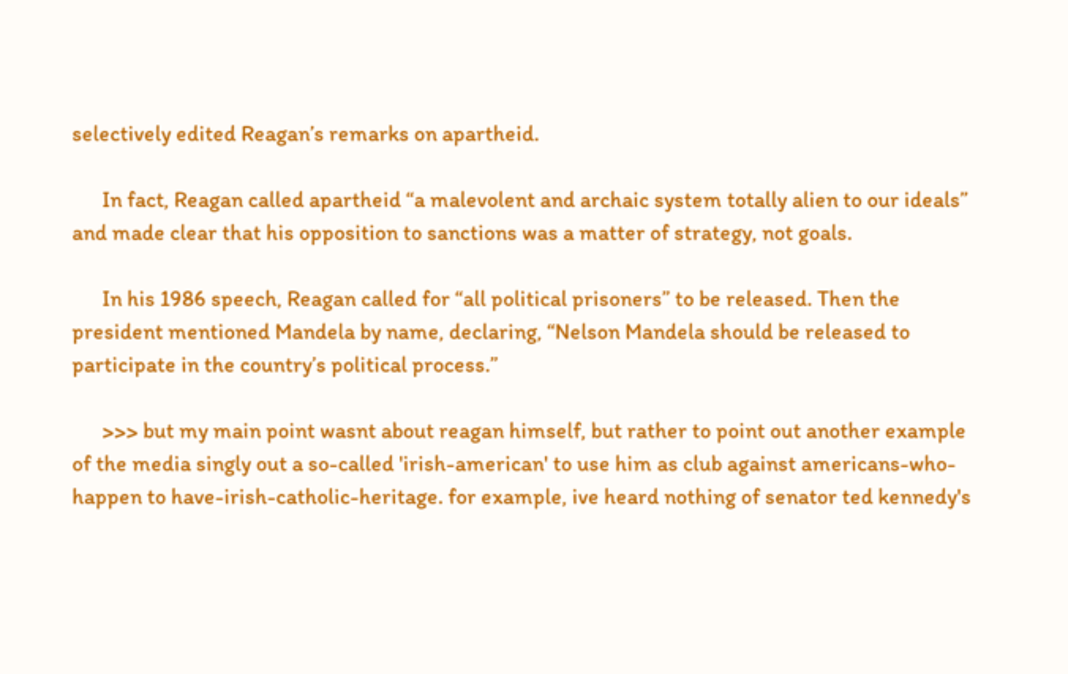selectively edited Reagan’s remarks on apartheid.

      In fact, Reagan called apartheid “a malevolent and archaic system totally alien to our ideals” and made clear that his opposition to sanctions was a matter of strategy, not goals.

      In his 1986 speech, Reagan called for “all political prisoners” to be released. Then the president mentioned Mandela by name, declaring, “Nelson Mandela should be released to participate in the country’s political process.”

      >>> but my main point wasnt about reagan himself, but rather to point out another example of the media singly out a so-called 'irish-american' to use him as club against americans-who-happen to have-irish-catholic-heritage. for example, ive heard nothing of senator ted kennedy's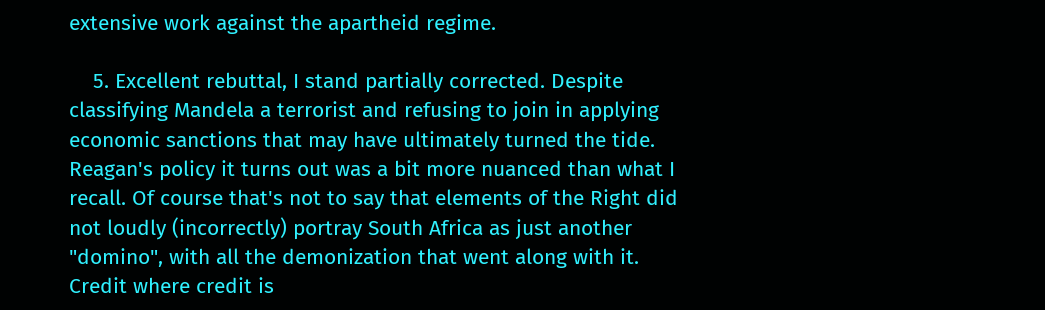extensive work against the apartheid regime.

    5. Excellent rebuttal, I stand partially corrected. Despite classifying Mandela a terrorist and refusing to join in applying economic sanctions that may have ultimately turned the tide. Reagan's policy it turns out was a bit more nuanced than what I recall. Of course that's not to say that elements of the Right did not loudly (incorrectly) portray South Africa as just another "domino", with all the demonization that went along with it. Credit where credit is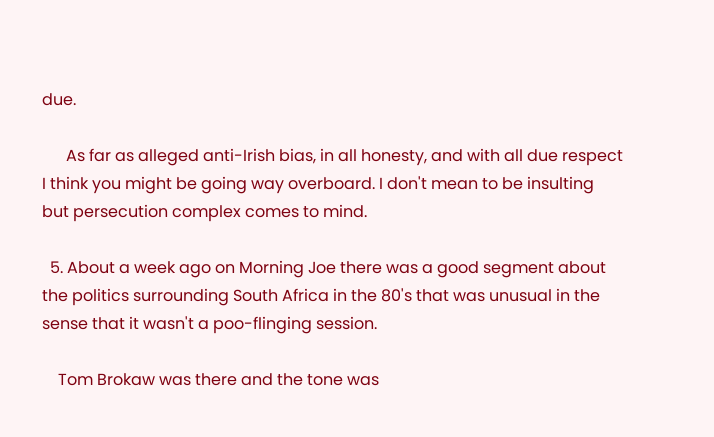due.

      As far as alleged anti-Irish bias, in all honesty, and with all due respect I think you might be going way overboard. I don't mean to be insulting but persecution complex comes to mind.

  5. About a week ago on Morning Joe there was a good segment about the politics surrounding South Africa in the 80's that was unusual in the sense that it wasn't a poo-flinging session.

    Tom Brokaw was there and the tone was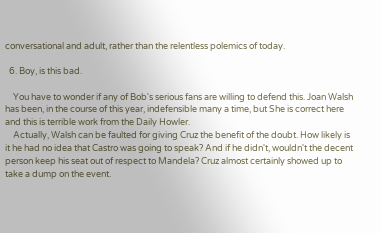conversational and adult, rather than the relentless polemics of today.

  6. Boy, is this bad.

    You have to wonder if any of Bob's serious fans are willing to defend this. Joan Walsh has been, in the course of this year, indefensible many a time, but She is correct here and this is terrible work from the Daily Howler.
    Actually, Walsh can be faulted for giving Cruz the benefit of the doubt. How likely is it he had no idea that Castro was going to speak? And if he didn't, wouldn't the decent person keep his seat out of respect to Mandela? Cruz almost certainly showed up to take a dump on the event.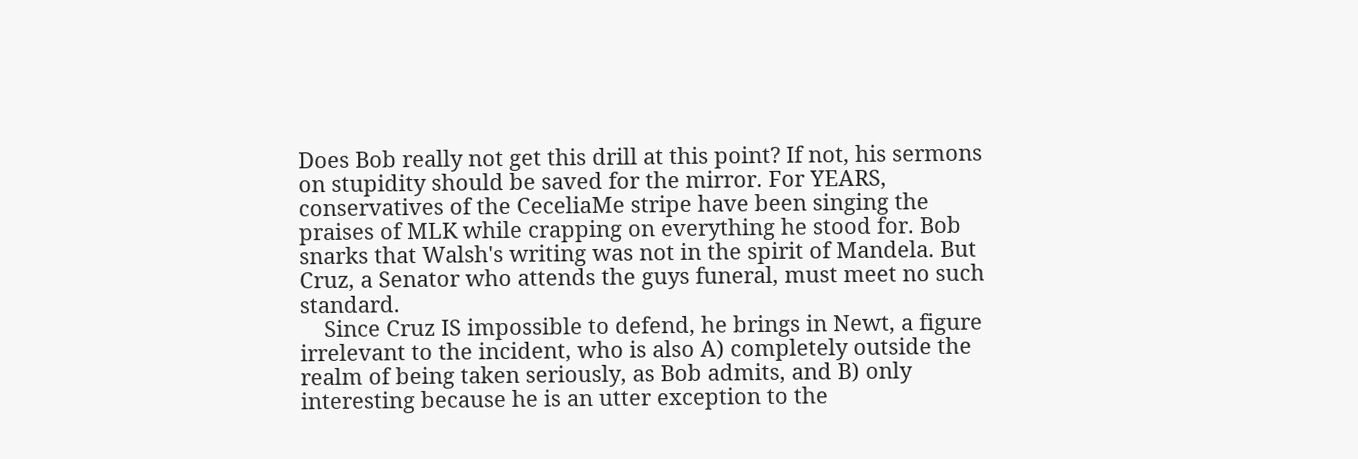Does Bob really not get this drill at this point? If not, his sermons on stupidity should be saved for the mirror. For YEARS, conservatives of the CeceliaMe stripe have been singing the praises of MLK while crapping on everything he stood for. Bob snarks that Walsh's writing was not in the spirit of Mandela. But Cruz, a Senator who attends the guys funeral, must meet no such standard.
    Since Cruz IS impossible to defend, he brings in Newt, a figure irrelevant to the incident, who is also A) completely outside the realm of being taken seriously, as Bob admits, and B) only interesting because he is an utter exception to the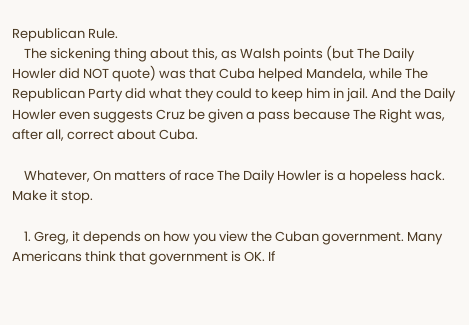Republican Rule.
    The sickening thing about this, as Walsh points (but The Daily Howler did NOT quote) was that Cuba helped Mandela, while The Republican Party did what they could to keep him in jail. And the Daily Howler even suggests Cruz be given a pass because The Right was, after all, correct about Cuba.

    Whatever, On matters of race The Daily Howler is a hopeless hack. Make it stop.

    1. Greg, it depends on how you view the Cuban government. Many Americans think that government is OK. If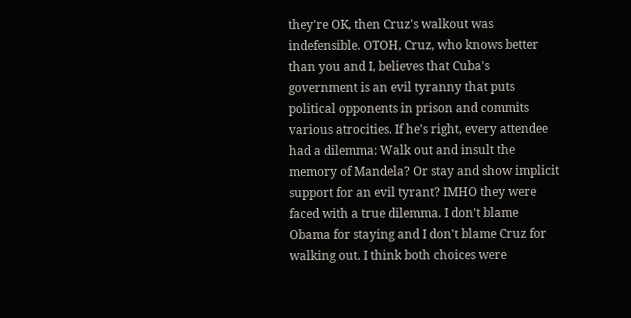they're OK, then Cruz's walkout was indefensible. OTOH, Cruz, who knows better than you and I, believes that Cuba's government is an evil tyranny that puts political opponents in prison and commits various atrocities. If he's right, every attendee had a dilemma: Walk out and insult the memory of Mandela? Or stay and show implicit support for an evil tyrant? IMHO they were faced with a true dilemma. I don't blame Obama for staying and I don't blame Cruz for walking out. I think both choices were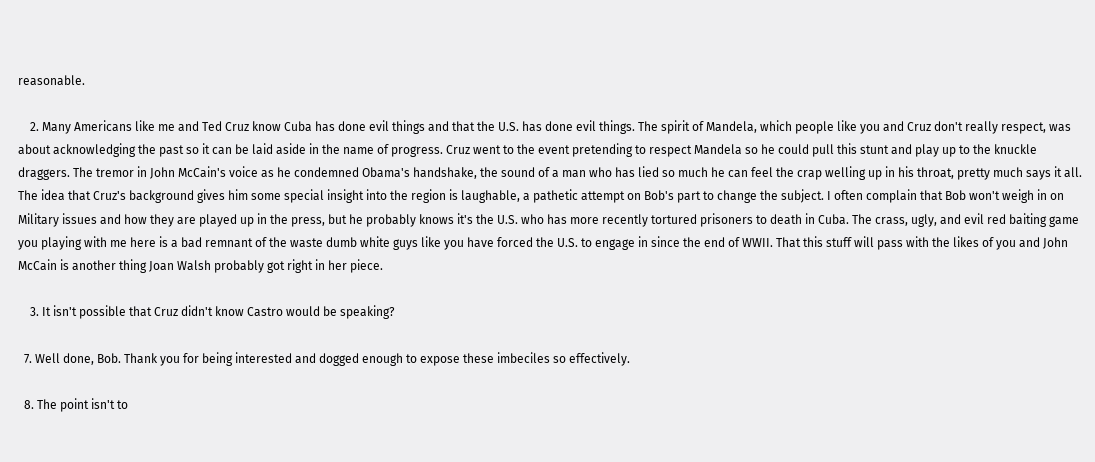reasonable.

    2. Many Americans like me and Ted Cruz know Cuba has done evil things and that the U.S. has done evil things. The spirit of Mandela, which people like you and Cruz don't really respect, was about acknowledging the past so it can be laid aside in the name of progress. Cruz went to the event pretending to respect Mandela so he could pull this stunt and play up to the knuckle draggers. The tremor in John McCain's voice as he condemned Obama's handshake, the sound of a man who has lied so much he can feel the crap welling up in his throat, pretty much says it all. The idea that Cruz's background gives him some special insight into the region is laughable, a pathetic attempt on Bob's part to change the subject. I often complain that Bob won't weigh in on Military issues and how they are played up in the press, but he probably knows it's the U.S. who has more recently tortured prisoners to death in Cuba. The crass, ugly, and evil red baiting game you playing with me here is a bad remnant of the waste dumb white guys like you have forced the U.S. to engage in since the end of WWII. That this stuff will pass with the likes of you and John McCain is another thing Joan Walsh probably got right in her piece.

    3. It isn't possible that Cruz didn't know Castro would be speaking?

  7. Well done, Bob. Thank you for being interested and dogged enough to expose these imbeciles so effectively.

  8. The point isn't to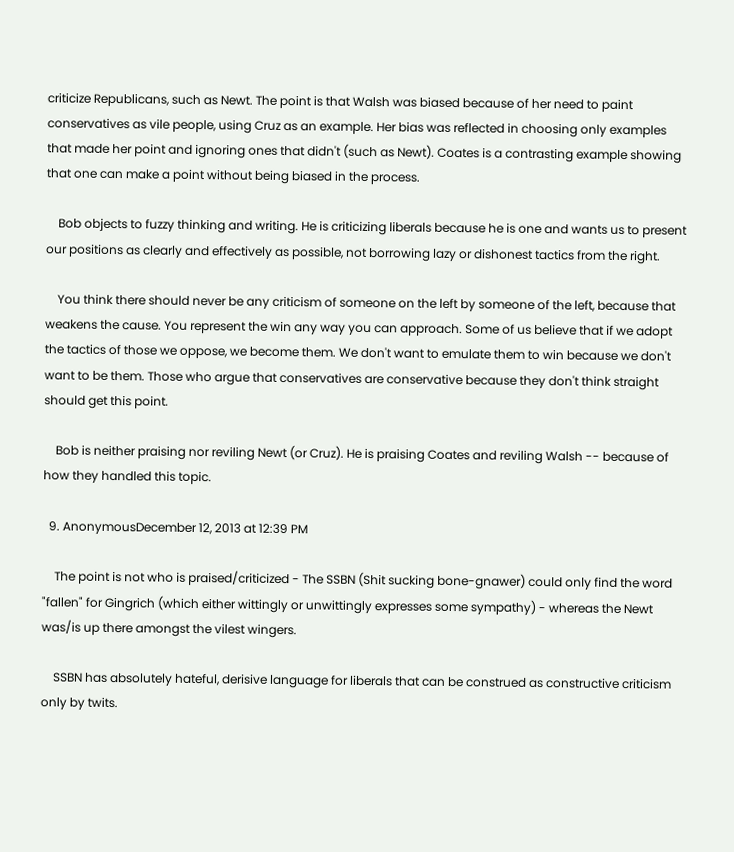criticize Republicans, such as Newt. The point is that Walsh was biased because of her need to paint conservatives as vile people, using Cruz as an example. Her bias was reflected in choosing only examples that made her point and ignoring ones that didn't (such as Newt). Coates is a contrasting example showing that one can make a point without being biased in the process.

    Bob objects to fuzzy thinking and writing. He is criticizing liberals because he is one and wants us to present our positions as clearly and effectively as possible, not borrowing lazy or dishonest tactics from the right.

    You think there should never be any criticism of someone on the left by someone of the left, because that weakens the cause. You represent the win any way you can approach. Some of us believe that if we adopt the tactics of those we oppose, we become them. We don't want to emulate them to win because we don't want to be them. Those who argue that conservatives are conservative because they don't think straight should get this point.

    Bob is neither praising nor reviling Newt (or Cruz). He is praising Coates and reviling Walsh -- because of how they handled this topic.

  9. AnonymousDecember 12, 2013 at 12:39 PM

    The point is not who is praised/criticized - The SSBN (Shit sucking bone-gnawer) could only find the word "fallen" for Gingrich (which either wittingly or unwittingly expresses some sympathy) - whereas the Newt was/is up there amongst the vilest wingers.

    SSBN has absolutely hateful, derisive language for liberals that can be construed as constructive criticism only by twits.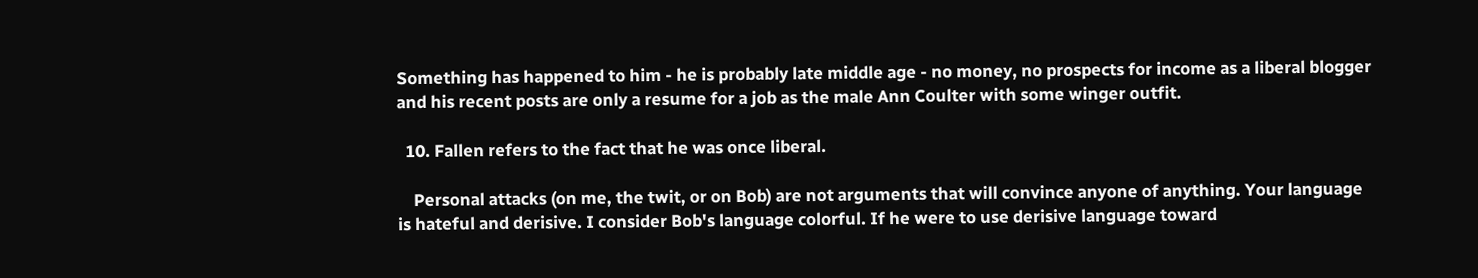Something has happened to him - he is probably late middle age - no money, no prospects for income as a liberal blogger and his recent posts are only a resume for a job as the male Ann Coulter with some winger outfit.

  10. Fallen refers to the fact that he was once liberal.

    Personal attacks (on me, the twit, or on Bob) are not arguments that will convince anyone of anything. Your language is hateful and derisive. I consider Bob's language colorful. If he were to use derisive language toward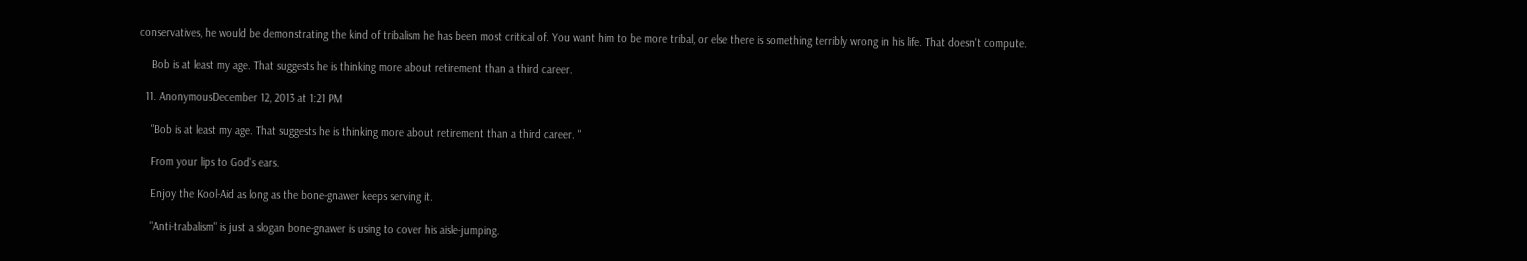conservatives, he would be demonstrating the kind of tribalism he has been most critical of. You want him to be more tribal, or else there is something terribly wrong in his life. That doesn't compute.

    Bob is at least my age. That suggests he is thinking more about retirement than a third career.

  11. AnonymousDecember 12, 2013 at 1:21 PM

    "Bob is at least my age. That suggests he is thinking more about retirement than a third career. "

    From your lips to God's ears.

    Enjoy the Kool-Aid as long as the bone-gnawer keeps serving it.

    "Anti-trabalism" is just a slogan bone-gnawer is using to cover his aisle-jumping.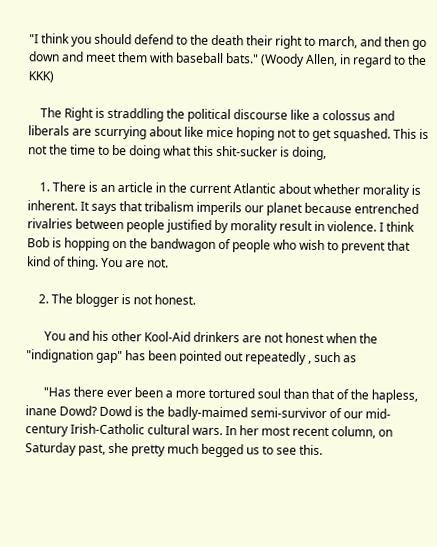"I think you should defend to the death their right to march, and then go down and meet them with baseball bats." (Woody Allen, in regard to the KKK)

    The Right is straddling the political discourse like a colossus and liberals are scurrying about like mice hoping not to get squashed. This is not the time to be doing what this shit-sucker is doing,

    1. There is an article in the current Atlantic about whether morality is inherent. It says that tribalism imperils our planet because entrenched rivalries between people justified by morality result in violence. I think Bob is hopping on the bandwagon of people who wish to prevent that kind of thing. You are not.

    2. The blogger is not honest.

      You and his other Kool-Aid drinkers are not honest when the "indignation gap" has been pointed out repeatedly , such as

      "Has there ever been a more tortured soul than that of the hapless, inane Dowd? Dowd is the badly-maimed semi-survivor of our mid-century Irish-Catholic cultural wars. In her most recent column, on Saturday past, she pretty much begged us to see this.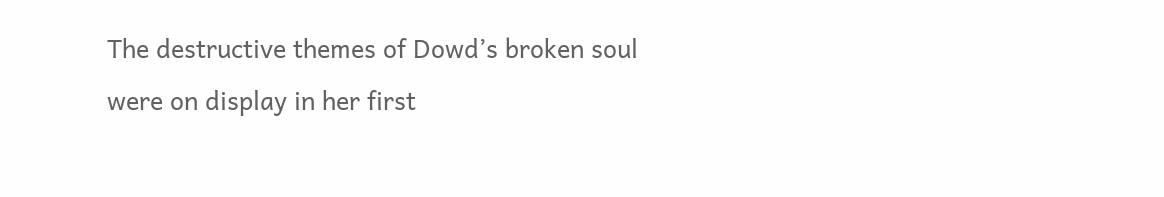The destructive themes of Dowd’s broken soul were on display in her first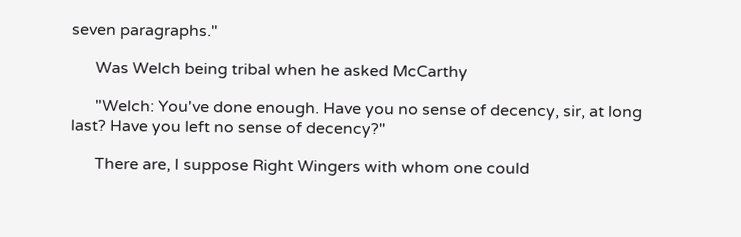seven paragraphs."

      Was Welch being tribal when he asked McCarthy

      "Welch: You've done enough. Have you no sense of decency, sir, at long last? Have you left no sense of decency?"

      There are, I suppose Right Wingers with whom one could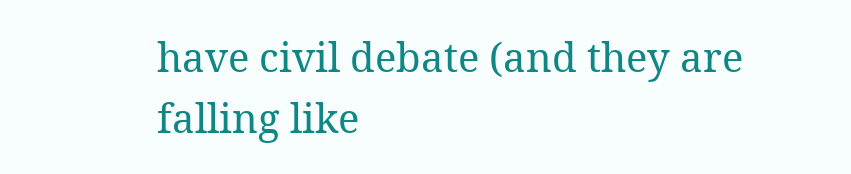have civil debate (and they are falling like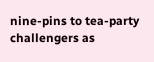nine-pins to tea-party challengers as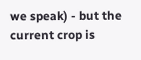we speak) - but the current crop is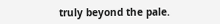truly beyond the pale.